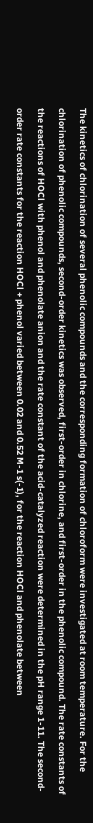The kinetics of chlorination of several phenolic compounds and the corresponding formation of chloroform were investigated at room temperature. For the chlorination of phenolic compounds, second-order kinetics was observed, first-order in chlorine, and first-order in the phenolic compound. The rate constants of the reactions of HOCl with phenol and phenolate anion and the rate constant of the acid-catalyzed reaction were determined in the pH range 1-11. The second-order rate constants for the reaction HOCl + phenol varied between 0.02 and 0.52 M-1 s(-1), for the reaction HOCl and phenolate between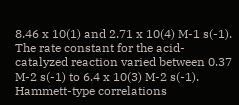8.46 x 10(1) and 2.71 x 10(4) M-1 s(-1). The rate constant for the acid-catalyzed reaction varied between 0.37 M-2 s(-1) to 6.4 x 10(3) M-2 s(-1). Hammett-type correlations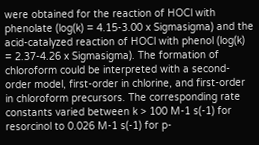were obtained for the reaction of HOCl with phenolate (log(k) = 4.15-3.00 x Sigmasigma) and the acid-catalyzed reaction of HOCl with phenol (log(k) = 2.37-4.26 x Sigmasigma). The formation of chloroform could be interpreted with a second-order model, first-order in chlorine, and first-order in chloroform precursors. The corresponding rate constants varied between k > 100 M-1 s(-1) for resorcinol to 0.026 M-1 s(-1) for p-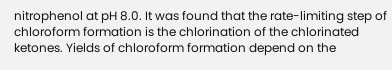nitrophenol at pH 8.0. It was found that the rate-limiting step of chloroform formation is the chlorination of the chlorinated ketones. Yields of chloroform formation depend on the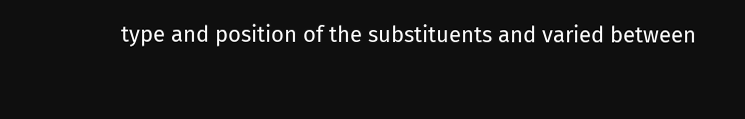type and position of the substituents and varied between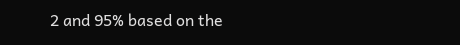2 and 95% based on the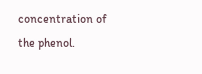concentration of the phenol.